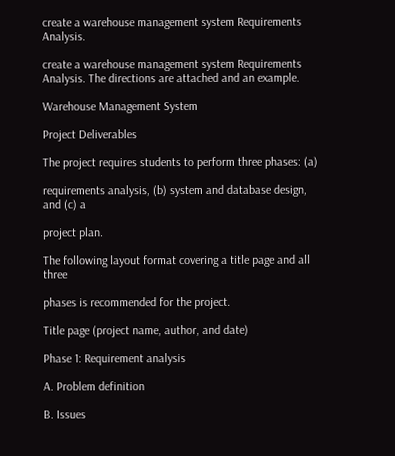create a warehouse management system Requirements Analysis.

create a warehouse management system Requirements Analysis. The directions are attached and an example.

Warehouse Management System

Project Deliverables

The project requires students to perform three phases: (a)

requirements analysis, (b) system and database design, and (c) a

project plan.

The following layout format covering a title page and all three

phases is recommended for the project.

Title page (project name, author, and date)

Phase 1: Requirement analysis

A. Problem definition

B. Issues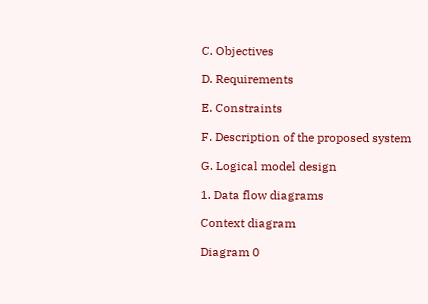C. Objectives

D. Requirements

E. Constraints

F. Description of the proposed system

G. Logical model design

1. Data flow diagrams

Context diagram

Diagram 0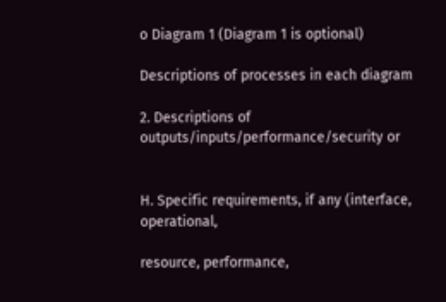o Diagram 1 (Diagram 1 is optional)

Descriptions of processes in each diagram

2. Descriptions of outputs/inputs/performance/security or


H. Specific requirements, if any (interface, operational,

resource, performance,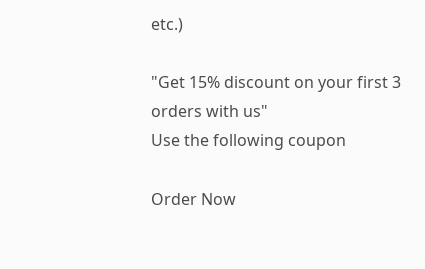etc.)

"Get 15% discount on your first 3 orders with us"
Use the following coupon

Order Now